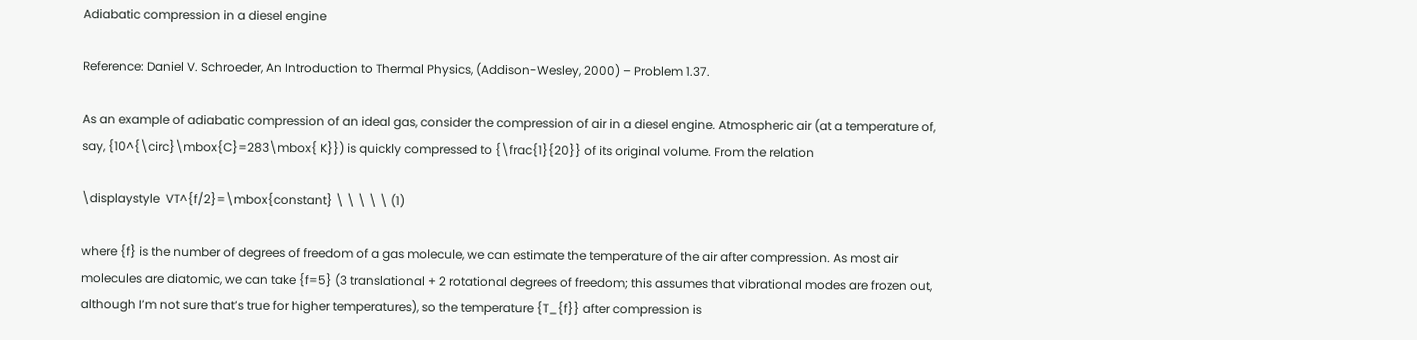Adiabatic compression in a diesel engine

Reference: Daniel V. Schroeder, An Introduction to Thermal Physics, (Addison-Wesley, 2000) – Problem 1.37.

As an example of adiabatic compression of an ideal gas, consider the compression of air in a diesel engine. Atmospheric air (at a temperature of, say, {10^{\circ}\mbox{C}=283\mbox{ K}}) is quickly compressed to {\frac{1}{20}} of its original volume. From the relation

\displaystyle  VT^{f/2}=\mbox{constant} \ \ \ \ \ (1)

where {f} is the number of degrees of freedom of a gas molecule, we can estimate the temperature of the air after compression. As most air molecules are diatomic, we can take {f=5} (3 translational + 2 rotational degrees of freedom; this assumes that vibrational modes are frozen out, although I’m not sure that’s true for higher temperatures), so the temperature {T_{f}} after compression is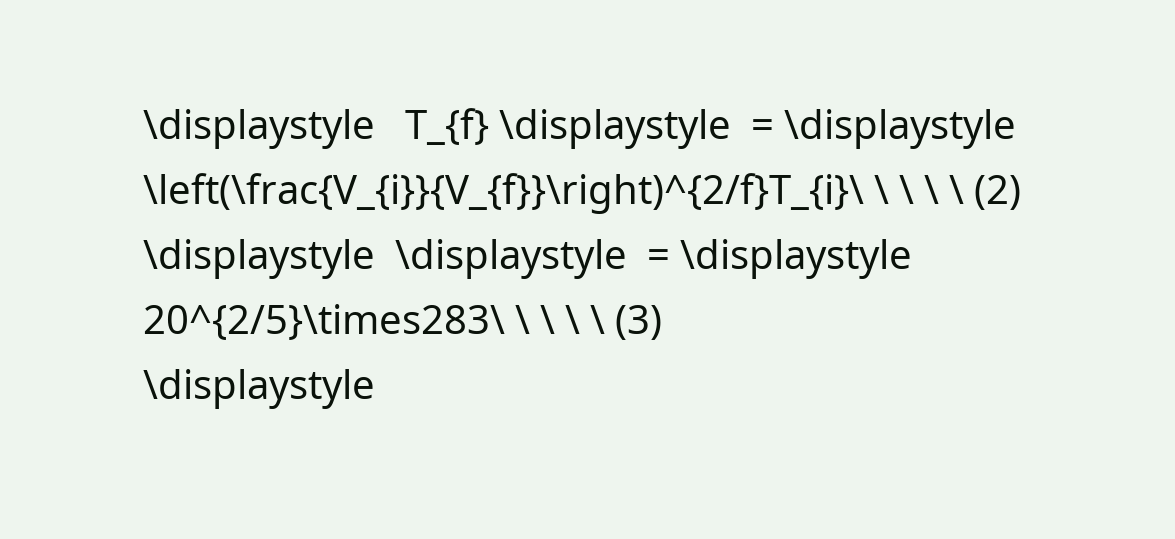\displaystyle   T_{f} \displaystyle  = \displaystyle  \left(\frac{V_{i}}{V_{f}}\right)^{2/f}T_{i}\ \ \ \ \ (2)
\displaystyle  \displaystyle  = \displaystyle  20^{2/5}\times283\ \ \ \ \ (3)
\displaystyle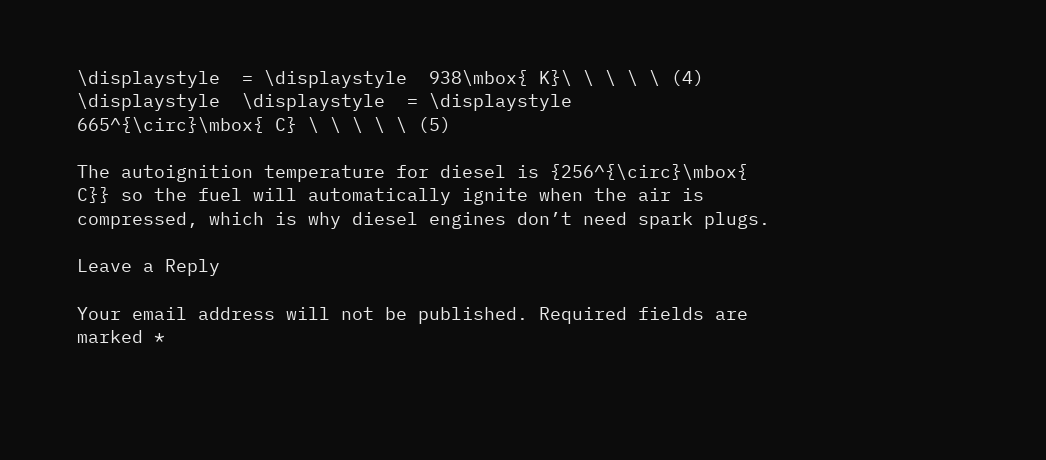\displaystyle  = \displaystyle  938\mbox{ K}\ \ \ \ \ (4)
\displaystyle  \displaystyle  = \displaystyle  665^{\circ}\mbox{ C} \ \ \ \ \ (5)

The autoignition temperature for diesel is {256^{\circ}\mbox{ C}} so the fuel will automatically ignite when the air is compressed, which is why diesel engines don’t need spark plugs.

Leave a Reply

Your email address will not be published. Required fields are marked *